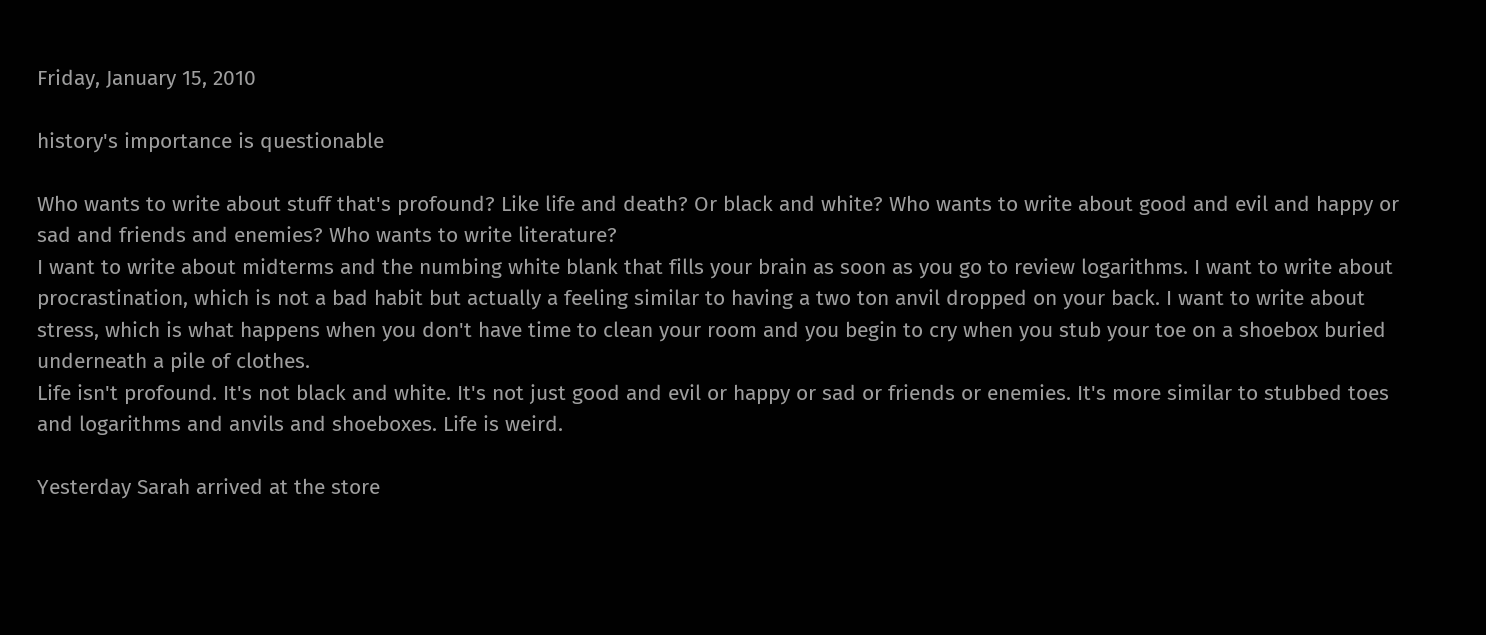Friday, January 15, 2010

history's importance is questionable

Who wants to write about stuff that's profound? Like life and death? Or black and white? Who wants to write about good and evil and happy or sad and friends and enemies? Who wants to write literature?
I want to write about midterms and the numbing white blank that fills your brain as soon as you go to review logarithms. I want to write about procrastination, which is not a bad habit but actually a feeling similar to having a two ton anvil dropped on your back. I want to write about stress, which is what happens when you don't have time to clean your room and you begin to cry when you stub your toe on a shoebox buried underneath a pile of clothes.
Life isn't profound. It's not black and white. It's not just good and evil or happy or sad or friends or enemies. It's more similar to stubbed toes and logarithms and anvils and shoeboxes. Life is weird.

Yesterday Sarah arrived at the store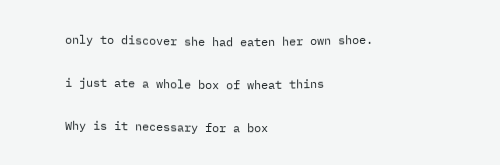only to discover she had eaten her own shoe.

i just ate a whole box of wheat thins

Why is it necessary for a box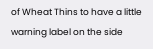of Wheat Thins to have a little warning label on the side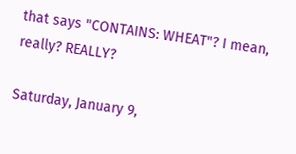that says "CONTAINS: WHEAT"? I mean, really? REALLY?

Saturday, January 9,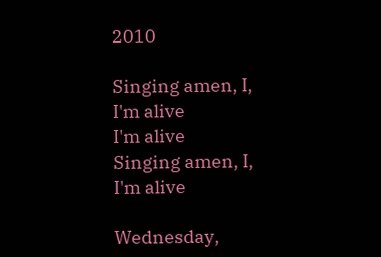2010

Singing amen, I, I'm alive
I'm alive
Singing amen, I, I'm alive

Wednesday,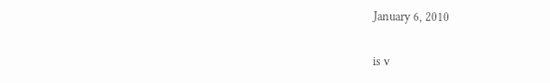January 6, 2010


is v